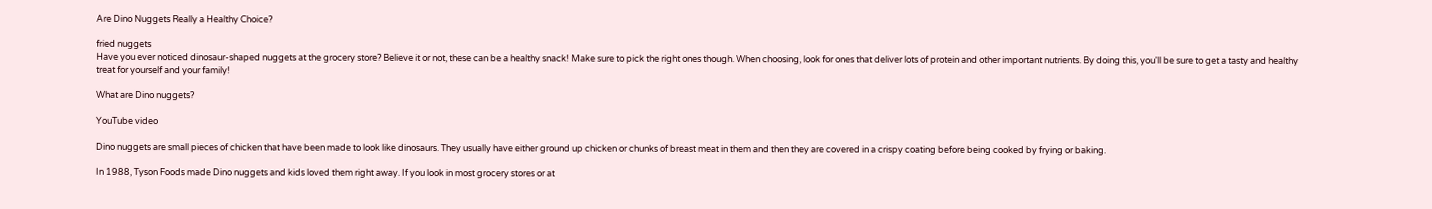Are Dino Nuggets Really a Healthy Choice?

fried nuggets
Have you ever noticed dinosaur-shaped nuggets at the grocery store? Believe it or not, these can be a healthy snack! Make sure to pick the right ones though. When choosing, look for ones that deliver lots of protein and other important nutrients. By doing this, you'll be sure to get a tasty and healthy treat for yourself and your family!

What are Dino nuggets?

YouTube video

Dino nuggets are small pieces of chicken that have been made to look like dinosaurs. They usually have either ground up chicken or chunks of breast meat in them and then they are covered in a crispy coating before being cooked by frying or baking.

In 1988, Tyson Foods made Dino nuggets and kids loved them right away. If you look in most grocery stores or at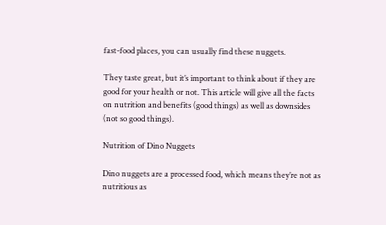fast-food places, you can usually find these nuggets.

They taste great, but it’s important to think about if they are good for your health or not. This article will give all the facts on nutrition and benefits (good things) as well as downsides (not so good things).

Nutrition of Dino Nuggets

Dino nuggets are a processed food, which means they’re not as nutritious as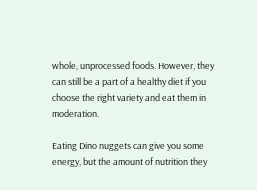whole, unprocessed foods. However, they can still be a part of a healthy diet if you choose the right variety and eat them in moderation.

Eating Dino nuggets can give you some energy, but the amount of nutrition they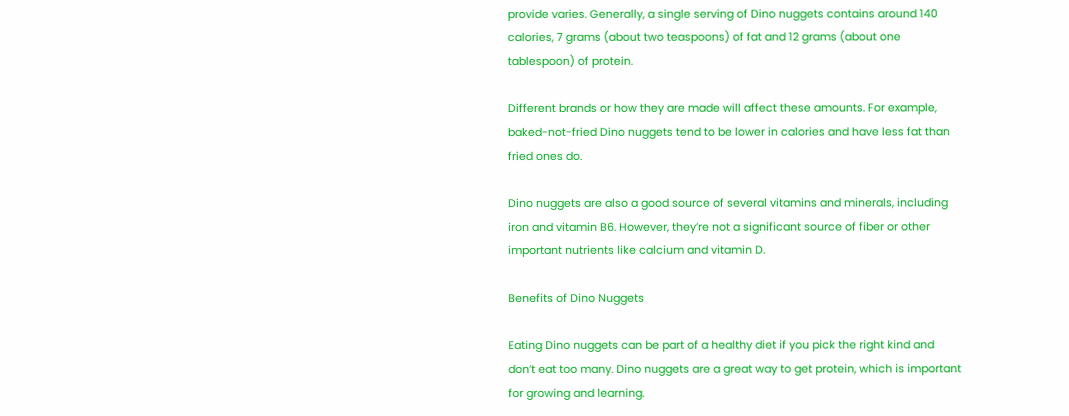provide varies. Generally, a single serving of Dino nuggets contains around 140 calories, 7 grams (about two teaspoons) of fat and 12 grams (about one tablespoon) of protein.

Different brands or how they are made will affect these amounts. For example, baked-not-fried Dino nuggets tend to be lower in calories and have less fat than fried ones do.

Dino nuggets are also a good source of several vitamins and minerals, including iron and vitamin B6. However, they’re not a significant source of fiber or other important nutrients like calcium and vitamin D.

Benefits of Dino Nuggets

Eating Dino nuggets can be part of a healthy diet if you pick the right kind and don’t eat too many. Dino nuggets are a great way to get protein, which is important for growing and learning.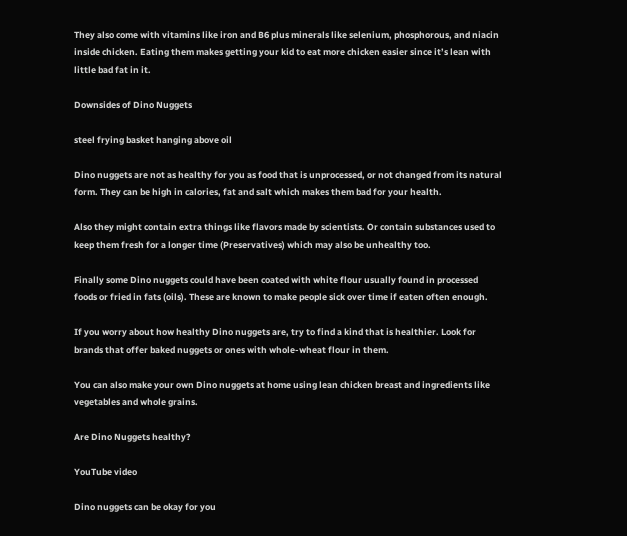They also come with vitamins like iron and B6 plus minerals like selenium, phosphorous, and niacin inside chicken. Eating them makes getting your kid to eat more chicken easier since it’s lean with little bad fat in it.

Downsides of Dino Nuggets

steel frying basket hanging above oil

Dino nuggets are not as healthy for you as food that is unprocessed, or not changed from its natural form. They can be high in calories, fat and salt which makes them bad for your health.

Also they might contain extra things like flavors made by scientists. Or contain substances used to keep them fresh for a longer time (Preservatives) which may also be unhealthy too.

Finally some Dino nuggets could have been coated with white flour usually found in processed foods or fried in fats (oils). These are known to make people sick over time if eaten often enough.

If you worry about how healthy Dino nuggets are, try to find a kind that is healthier. Look for brands that offer baked nuggets or ones with whole-wheat flour in them.

You can also make your own Dino nuggets at home using lean chicken breast and ingredients like vegetables and whole grains.

Are Dino Nuggets healthy?

YouTube video

Dino nuggets can be okay for you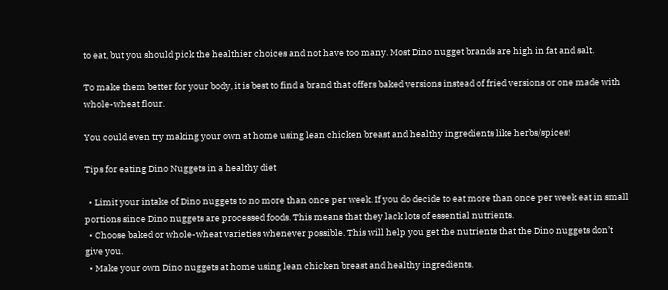to eat, but you should pick the healthier choices and not have too many. Most Dino nugget brands are high in fat and salt.

To make them better for your body, it is best to find a brand that offers baked versions instead of fried versions or one made with whole-wheat flour.

You could even try making your own at home using lean chicken breast and healthy ingredients like herbs/spices!

Tips for eating Dino Nuggets in a healthy diet

  • Limit your intake of Dino nuggets to no more than once per week. If you do decide to eat more than once per week eat in small portions since Dino nuggets are processed foods. This means that they lack lots of essential nutrients.
  • Choose baked or whole-wheat varieties whenever possible. This will help you get the nutrients that the Dino nuggets don’t give you.
  • Make your own Dino nuggets at home using lean chicken breast and healthy ingredients.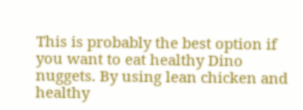This is probably the best option if you want to eat healthy Dino nuggets. By using lean chicken and healthy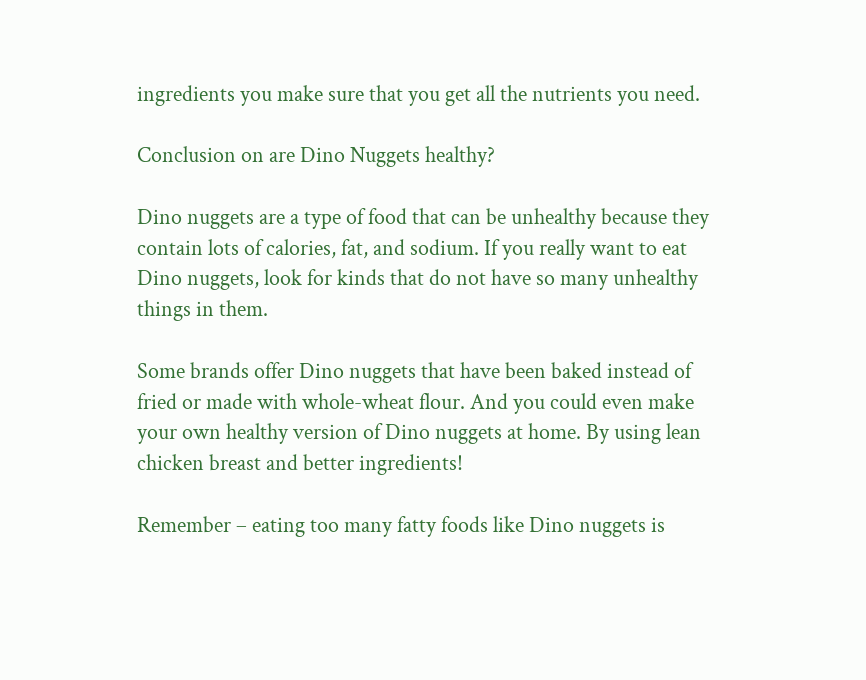ingredients you make sure that you get all the nutrients you need.

Conclusion on are Dino Nuggets healthy?

Dino nuggets are a type of food that can be unhealthy because they contain lots of calories, fat, and sodium. If you really want to eat Dino nuggets, look for kinds that do not have so many unhealthy things in them.

Some brands offer Dino nuggets that have been baked instead of fried or made with whole-wheat flour. And you could even make your own healthy version of Dino nuggets at home. By using lean chicken breast and better ingredients!

Remember – eating too many fatty foods like Dino nuggets is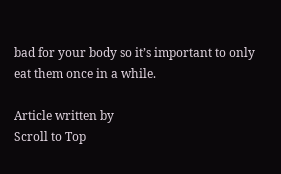bad for your body so it’s important to only eat them once in a while.

Article written by
Scroll to Top